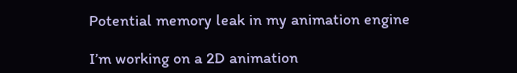Potential memory leak in my animation engine

I’m working on a 2D animation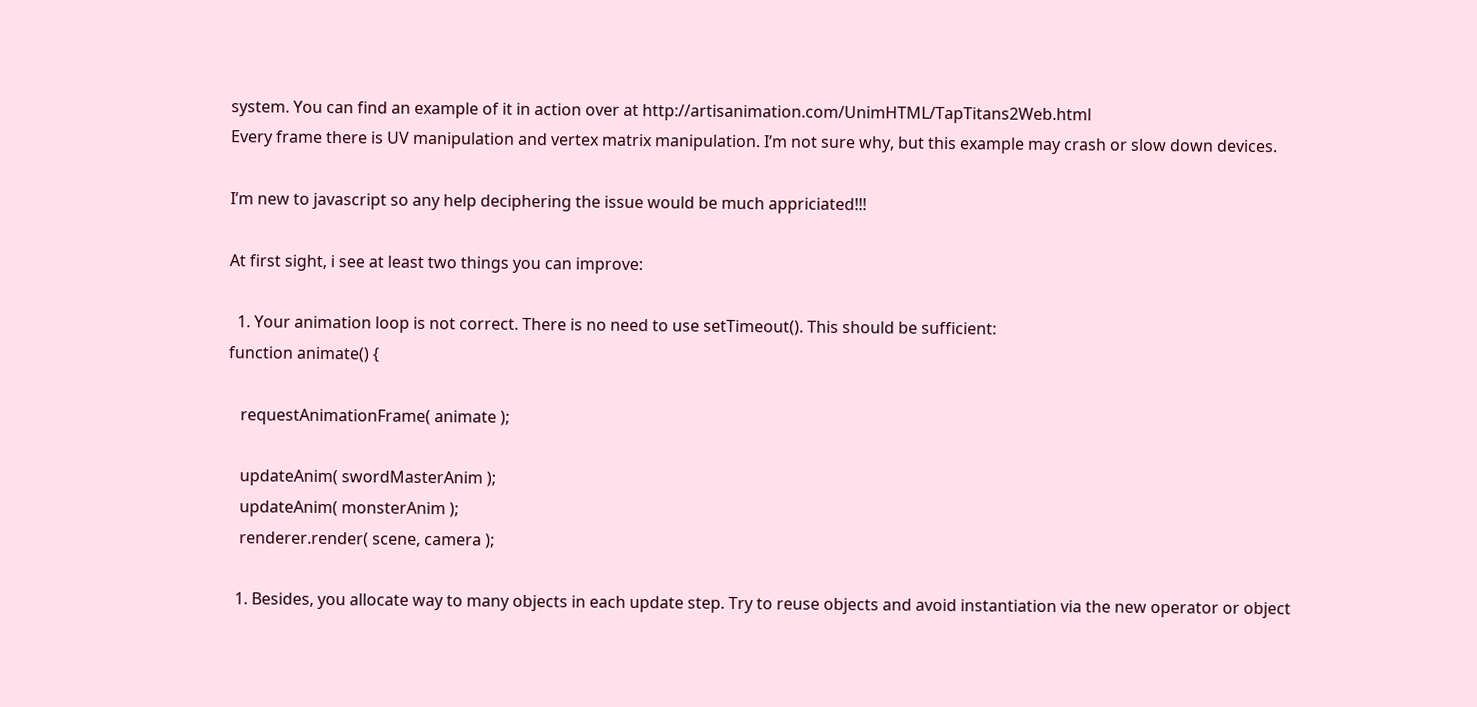system. You can find an example of it in action over at http://artisanimation.com/UnimHTML/TapTitans2Web.html
Every frame there is UV manipulation and vertex matrix manipulation. I’m not sure why, but this example may crash or slow down devices.

I’m new to javascript so any help deciphering the issue would be much appriciated!!!

At first sight, i see at least two things you can improve:

  1. Your animation loop is not correct. There is no need to use setTimeout(). This should be sufficient:
function animate() {

   requestAnimationFrame( animate );

   updateAnim( swordMasterAnim );
   updateAnim( monsterAnim );
   renderer.render( scene, camera );

  1. Besides, you allocate way to many objects in each update step. Try to reuse objects and avoid instantiation via the new operator or object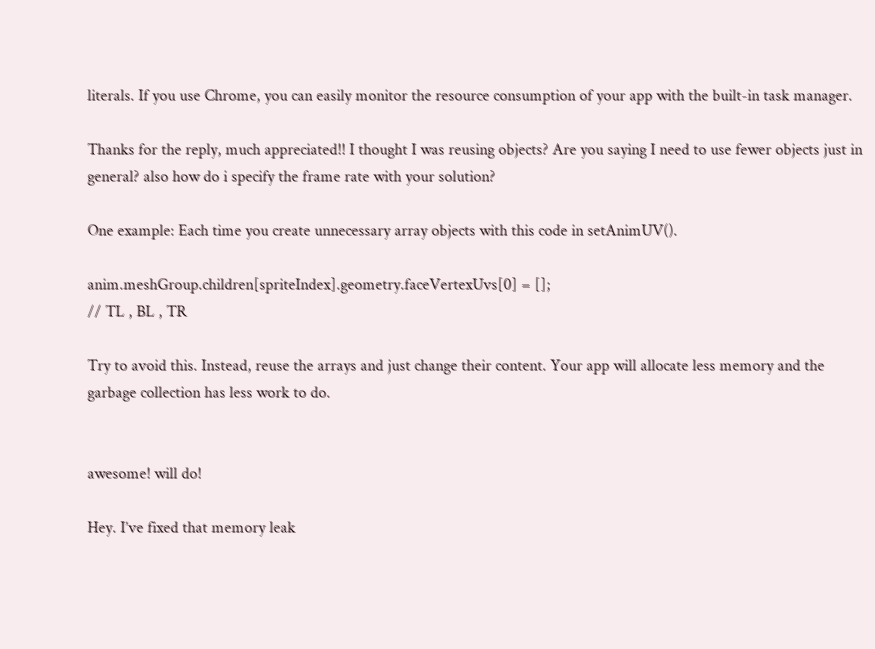literals. If you use Chrome, you can easily monitor the resource consumption of your app with the built-in task manager.

Thanks for the reply, much appreciated!! I thought I was reusing objects? Are you saying I need to use fewer objects just in general? also how do i specify the frame rate with your solution?

One example: Each time you create unnecessary array objects with this code in setAnimUV().

anim.meshGroup.children[spriteIndex].geometry.faceVertexUvs[0] = [];
// TL , BL , TR

Try to avoid this. Instead, reuse the arrays and just change their content. Your app will allocate less memory and the garbage collection has less work to do.


awesome! will do!

Hey. I’ve fixed that memory leak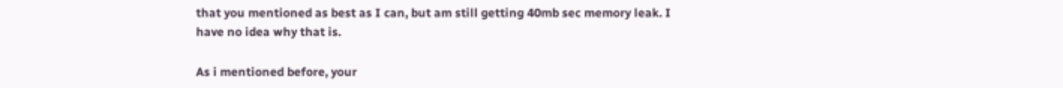that you mentioned as best as I can, but am still getting 40mb sec memory leak. I have no idea why that is.

As i mentioned before, your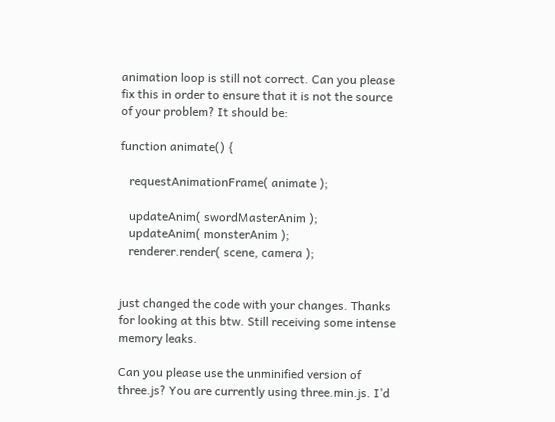animation loop is still not correct. Can you please fix this in order to ensure that it is not the source of your problem? It should be:

function animate() {

   requestAnimationFrame( animate );

   updateAnim( swordMasterAnim );
   updateAnim( monsterAnim );
   renderer.render( scene, camera );


just changed the code with your changes. Thanks for looking at this btw. Still receiving some intense memory leaks.

Can you please use the unminified version of three.js? You are currently using three.min.js. I’d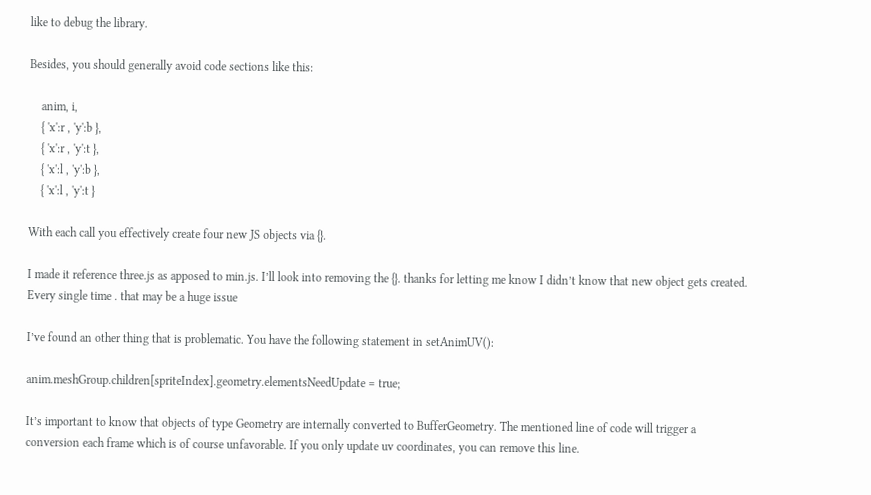like to debug the library.

Besides, you should generally avoid code sections like this:

    anim, i,
    { 'x':r , 'y':b },
    { 'x':r , 'y':t },
    { 'x':l , 'y':b },
    { 'x':l , 'y':t }

With each call you effectively create four new JS objects via {}.

I made it reference three.js as apposed to min.js. I’ll look into removing the {}. thanks for letting me know I didn’t know that new object gets created. Every single time . that may be a huge issue

I’ve found an other thing that is problematic. You have the following statement in setAnimUV():

anim.meshGroup.children[spriteIndex].geometry.elementsNeedUpdate = true;

It’s important to know that objects of type Geometry are internally converted to BufferGeometry. The mentioned line of code will trigger a conversion each frame which is of course unfavorable. If you only update uv coordinates, you can remove this line.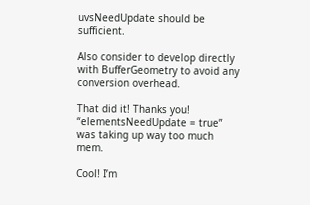uvsNeedUpdate should be sufficient.

Also consider to develop directly with BufferGeometry to avoid any conversion overhead.

That did it! Thanks you! “elementsNeedUpdate = true” was taking up way too much mem.

Cool! I’m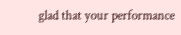glad that your performance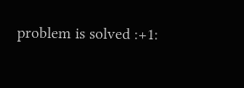problem is solved :+1: